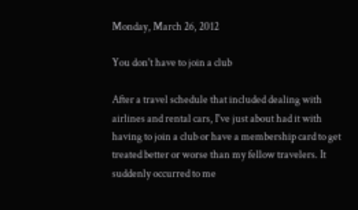Monday, March 26, 2012

You don't have to join a club

After a travel schedule that included dealing with airlines and rental cars, I've just about had it with having to join a club or have a membership card to get treated better or worse than my fellow travelers. It suddenly occurred to me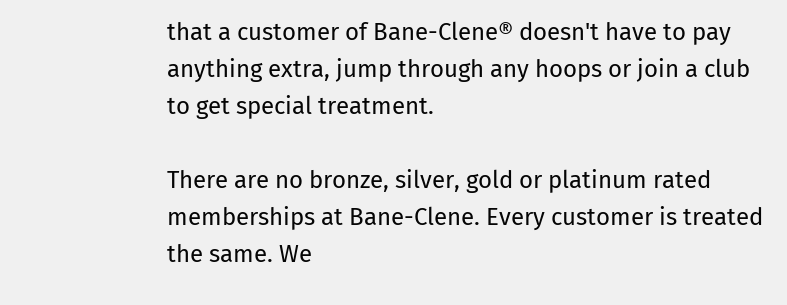that a customer of Bane-Clene® doesn't have to pay anything extra, jump through any hoops or join a club to get special treatment.

There are no bronze, silver, gold or platinum rated memberships at Bane-Clene. Every customer is treated the same. We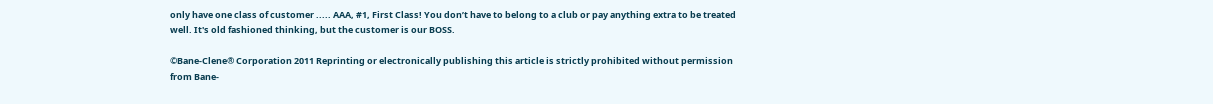only have one class of customer ..... AAA, #1, First Class! You don’t have to belong to a club or pay anything extra to be treated well. It's old fashioned thinking, but the customer is our BOSS.

©Bane-Clene® Corporation 2011 Reprinting or electronically publishing this article is strictly prohibited without permission from Bane-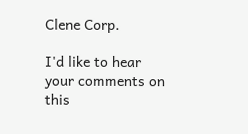Clene Corp.

I'd like to hear your comments on this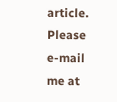article.
Please e-mail me at